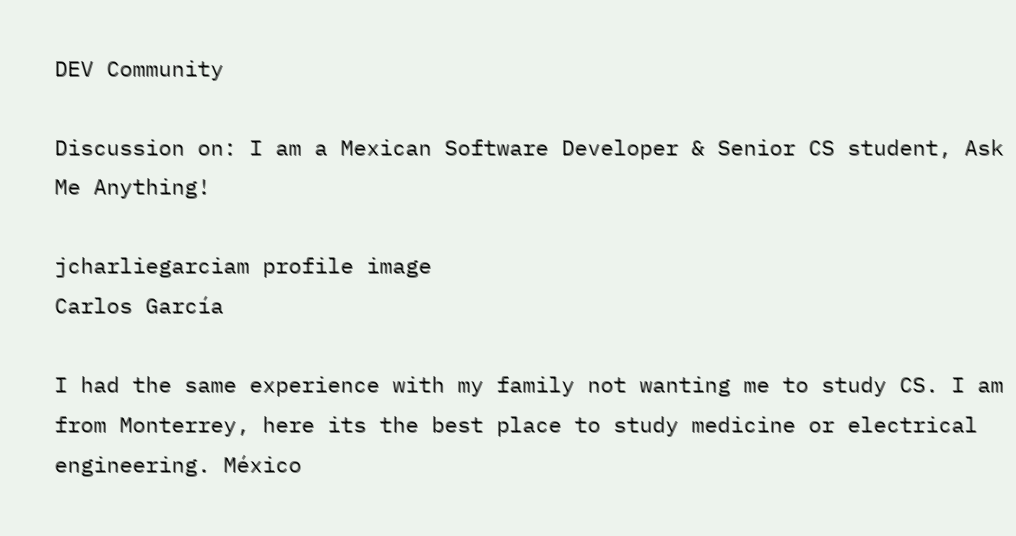DEV Community

Discussion on: I am a Mexican Software Developer & Senior CS student, Ask Me Anything!

jcharliegarciam profile image
Carlos García

I had the same experience with my family not wanting me to study CS. I am from Monterrey, here its the best place to study medicine or electrical engineering. México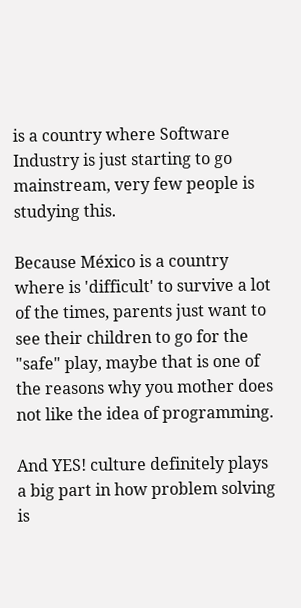is a country where Software Industry is just starting to go mainstream, very few people is studying this.

Because México is a country where is 'difficult' to survive a lot of the times, parents just want to see their children to go for the "safe" play, maybe that is one of the reasons why you mother does not like the idea of programming.

And YES! culture definitely plays a big part in how problem solving is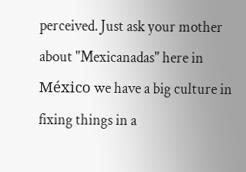perceived. Just ask your mother about "Mexicanadas" here in México we have a big culture in fixing things in a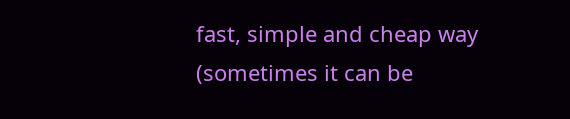fast, simple and cheap way (sometimes it can be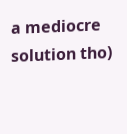a mediocre solution tho)